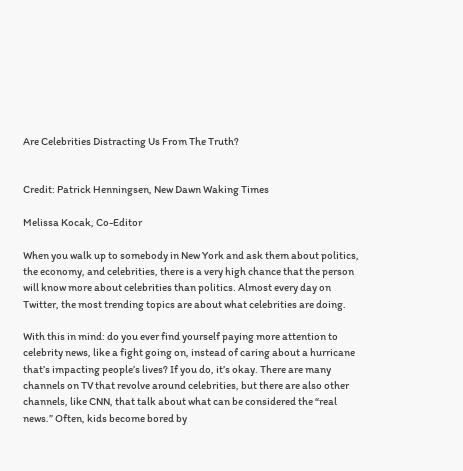Are Celebrities Distracting Us From The Truth?


Credit: Patrick Henningsen, New Dawn Waking Times

Melissa Kocak, Co-Editor

When you walk up to somebody in New York and ask them about politics, the economy, and celebrities, there is a very high chance that the person will know more about celebrities than politics. Almost every day on Twitter, the most trending topics are about what celebrities are doing.

With this in mind: do you ever find yourself paying more attention to celebrity news, like a fight going on, instead of caring about a hurricane that’s impacting people’s lives? If you do, it’s okay. There are many channels on TV that revolve around celebrities, but there are also other channels, like CNN, that talk about what can be considered the “real news.” Often, kids become bored by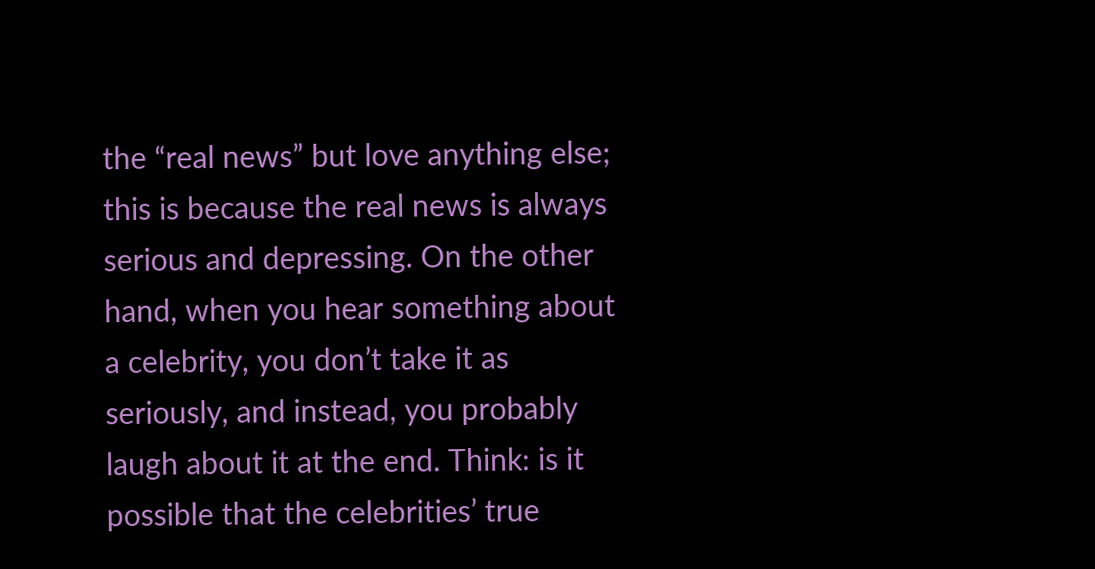the “real news” but love anything else; this is because the real news is always serious and depressing. On the other hand, when you hear something about a celebrity, you don’t take it as seriously, and instead, you probably laugh about it at the end. Think: is it possible that the celebrities’ true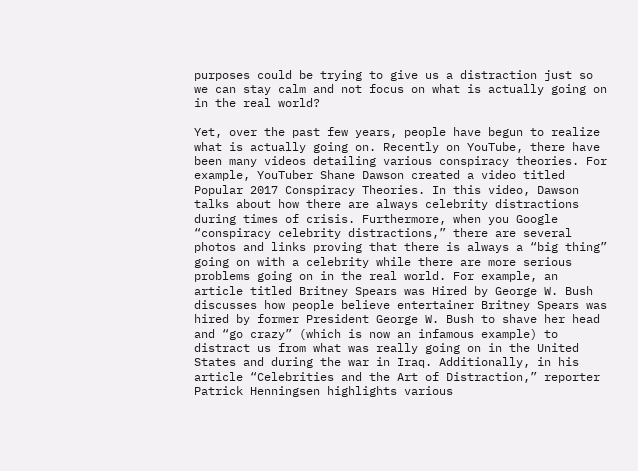purposes could be trying to give us a distraction just so we can stay calm and not focus on what is actually going on in the real world?

Yet, over the past few years, people have begun to realize what is actually going on. Recently on YouTube, there have been many videos detailing various conspiracy theories. For example, YouTuber Shane Dawson created a video titled Popular 2017 Conspiracy Theories. In this video, Dawson talks about how there are always celebrity distractions during times of crisis. Furthermore, when you Google “conspiracy celebrity distractions,” there are several photos and links proving that there is always a “big thing” going on with a celebrity while there are more serious problems going on in the real world. For example, an article titled Britney Spears was Hired by George W. Bush discusses how people believe entertainer Britney Spears was hired by former President George W. Bush to shave her head and “go crazy” (which is now an infamous example) to distract us from what was really going on in the United States and during the war in Iraq. Additionally, in his article “Celebrities and the Art of Distraction,” reporter Patrick Henningsen highlights various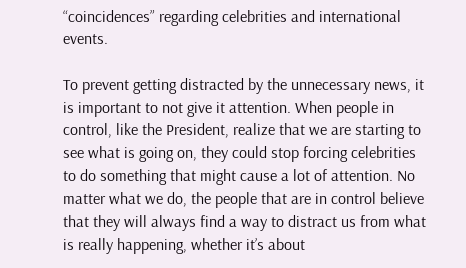“coincidences” regarding celebrities and international events.

To prevent getting distracted by the unnecessary news, it is important to not give it attention. When people in control, like the President, realize that we are starting to see what is going on, they could stop forcing celebrities to do something that might cause a lot of attention. No matter what we do, the people that are in control believe that they will always find a way to distract us from what is really happening, whether it’s about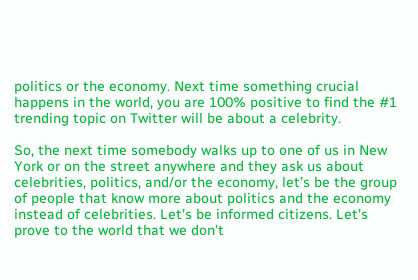politics or the economy. Next time something crucial happens in the world, you are 100% positive to find the #1 trending topic on Twitter will be about a celebrity.

So, the next time somebody walks up to one of us in New York or on the street anywhere and they ask us about celebrities, politics, and/or the economy, let’s be the group of people that know more about politics and the economy instead of celebrities. Let’s be informed citizens. Let’s prove to the world that we don’t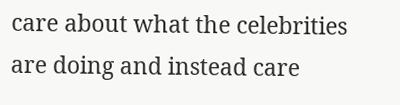care about what the celebrities are doing and instead care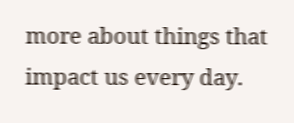more about things that impact us every day.